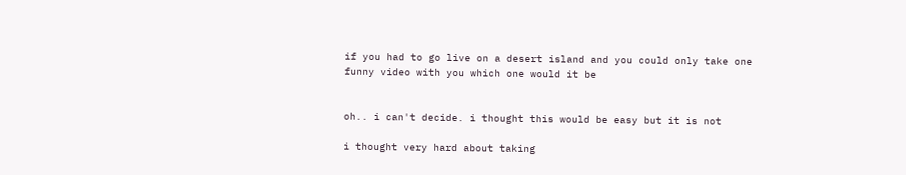if you had to go live on a desert island and you could only take one funny video with you which one would it be


oh.. i can't decide. i thought this would be easy but it is not

i thought very hard about taking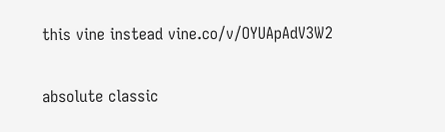this vine instead vine.co/v/OYUApAdV3W2

absolute classic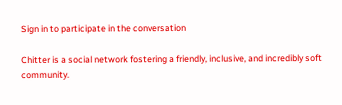Sign in to participate in the conversation

Chitter is a social network fostering a friendly, inclusive, and incredibly soft community.